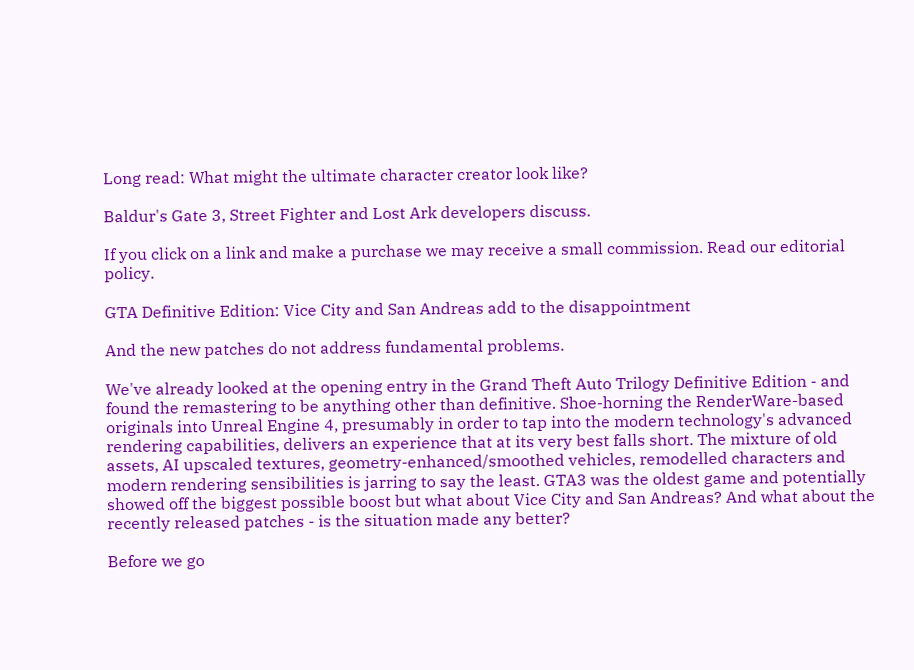Long read: What might the ultimate character creator look like?

Baldur's Gate 3, Street Fighter and Lost Ark developers discuss.

If you click on a link and make a purchase we may receive a small commission. Read our editorial policy.

GTA Definitive Edition: Vice City and San Andreas add to the disappointment

And the new patches do not address fundamental problems.

We've already looked at the opening entry in the Grand Theft Auto Trilogy Definitive Edition - and found the remastering to be anything other than definitive. Shoe-horning the RenderWare-based originals into Unreal Engine 4, presumably in order to tap into the modern technology's advanced rendering capabilities, delivers an experience that at its very best falls short. The mixture of old assets, AI upscaled textures, geometry-enhanced/smoothed vehicles, remodelled characters and modern rendering sensibilities is jarring to say the least. GTA3 was the oldest game and potentially showed off the biggest possible boost but what about Vice City and San Andreas? And what about the recently released patches - is the situation made any better?

Before we go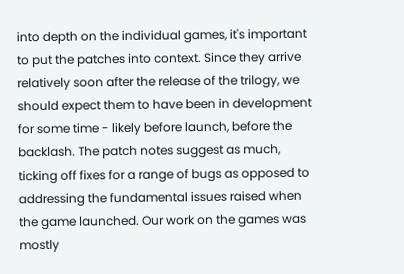into depth on the individual games, it's important to put the patches into context. Since they arrive relatively soon after the release of the trilogy, we should expect them to have been in development for some time - likely before launch, before the backlash. The patch notes suggest as much, ticking off fixes for a range of bugs as opposed to addressing the fundamental issues raised when the game launched. Our work on the games was mostly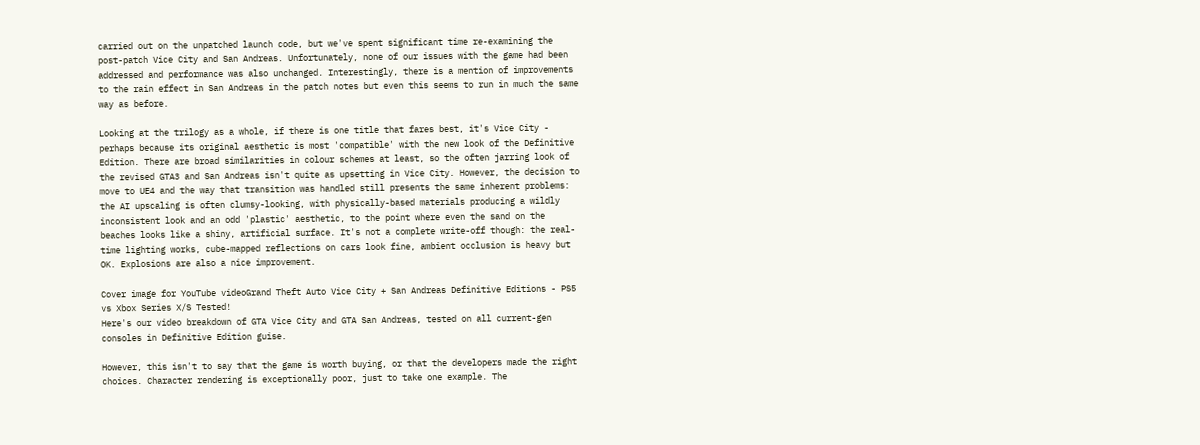carried out on the unpatched launch code, but we've spent significant time re-examining the post-patch Vice City and San Andreas. Unfortunately, none of our issues with the game had been addressed and performance was also unchanged. Interestingly, there is a mention of improvements to the rain effect in San Andreas in the patch notes but even this seems to run in much the same way as before.

Looking at the trilogy as a whole, if there is one title that fares best, it's Vice City - perhaps because its original aesthetic is most 'compatible' with the new look of the Definitive Edition. There are broad similarities in colour schemes at least, so the often jarring look of the revised GTA3 and San Andreas isn't quite as upsetting in Vice City. However, the decision to move to UE4 and the way that transition was handled still presents the same inherent problems: the AI upscaling is often clumsy-looking, with physically-based materials producing a wildly inconsistent look and an odd 'plastic' aesthetic, to the point where even the sand on the beaches looks like a shiny, artificial surface. It's not a complete write-off though: the real-time lighting works, cube-mapped reflections on cars look fine, ambient occlusion is heavy but OK. Explosions are also a nice improvement.

Cover image for YouTube videoGrand Theft Auto Vice City + San Andreas Definitive Editions - PS5 vs Xbox Series X/S Tested!
Here's our video breakdown of GTA Vice City and GTA San Andreas, tested on all current-gen consoles in Definitive Edition guise.

However, this isn't to say that the game is worth buying, or that the developers made the right choices. Character rendering is exceptionally poor, just to take one example. The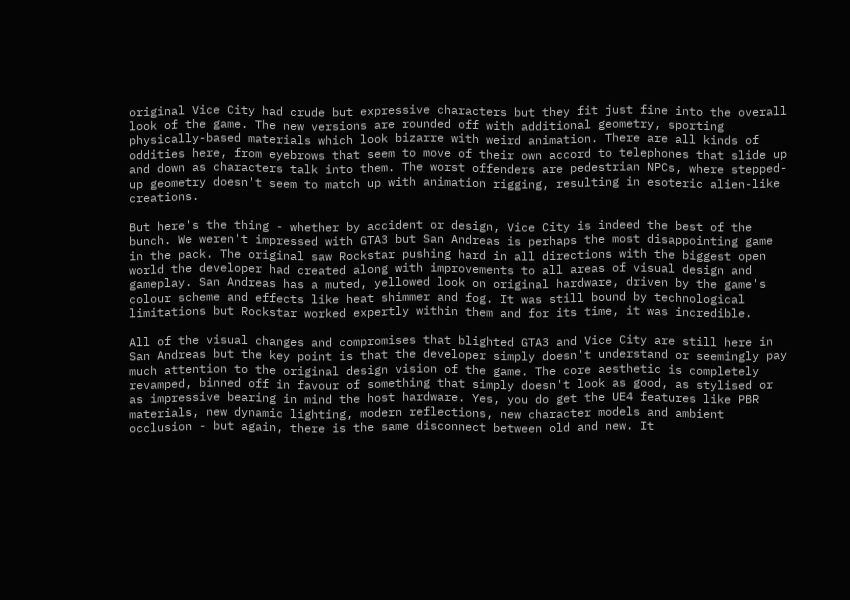original Vice City had crude but expressive characters but they fit just fine into the overall look of the game. The new versions are rounded off with additional geometry, sporting physically-based materials which look bizarre with weird animation. There are all kinds of oddities here, from eyebrows that seem to move of their own accord to telephones that slide up and down as characters talk into them. The worst offenders are pedestrian NPCs, where stepped-up geometry doesn't seem to match up with animation rigging, resulting in esoteric alien-like creations.

But here's the thing - whether by accident or design, Vice City is indeed the best of the bunch. We weren't impressed with GTA3 but San Andreas is perhaps the most disappointing game in the pack. The original saw Rockstar pushing hard in all directions with the biggest open world the developer had created along with improvements to all areas of visual design and gameplay. San Andreas has a muted, yellowed look on original hardware, driven by the game's colour scheme and effects like heat shimmer and fog. It was still bound by technological limitations but Rockstar worked expertly within them and for its time, it was incredible.

All of the visual changes and compromises that blighted GTA3 and Vice City are still here in San Andreas but the key point is that the developer simply doesn't understand or seemingly pay much attention to the original design vision of the game. The core aesthetic is completely revamped, binned off in favour of something that simply doesn't look as good, as stylised or as impressive bearing in mind the host hardware. Yes, you do get the UE4 features like PBR materials, new dynamic lighting, modern reflections, new character models and ambient occlusion - but again, there is the same disconnect between old and new. It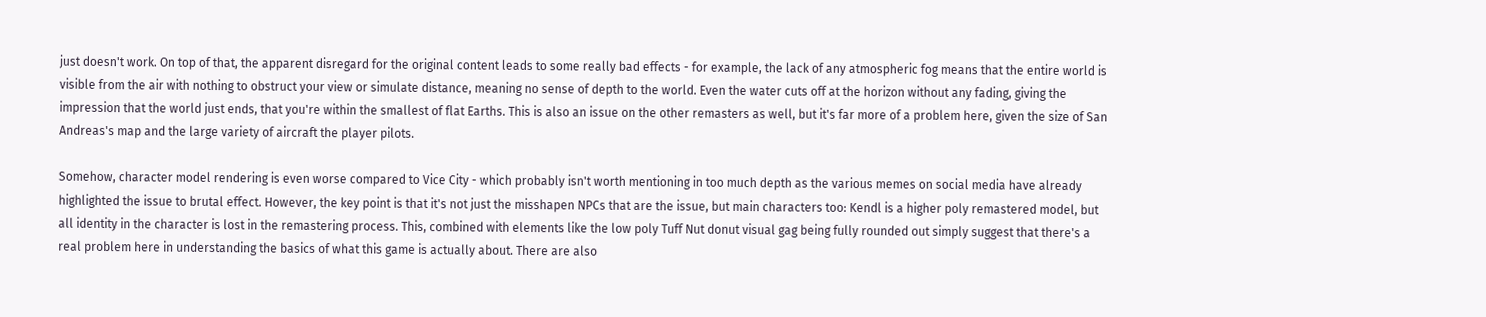just doesn't work. On top of that, the apparent disregard for the original content leads to some really bad effects - for example, the lack of any atmospheric fog means that the entire world is visible from the air with nothing to obstruct your view or simulate distance, meaning no sense of depth to the world. Even the water cuts off at the horizon without any fading, giving the impression that the world just ends, that you're within the smallest of flat Earths. This is also an issue on the other remasters as well, but it's far more of a problem here, given the size of San Andreas's map and the large variety of aircraft the player pilots.

Somehow, character model rendering is even worse compared to Vice City - which probably isn't worth mentioning in too much depth as the various memes on social media have already highlighted the issue to brutal effect. However, the key point is that it's not just the misshapen NPCs that are the issue, but main characters too: Kendl is a higher poly remastered model, but all identity in the character is lost in the remastering process. This, combined with elements like the low poly Tuff Nut donut visual gag being fully rounded out simply suggest that there's a real problem here in understanding the basics of what this game is actually about. There are also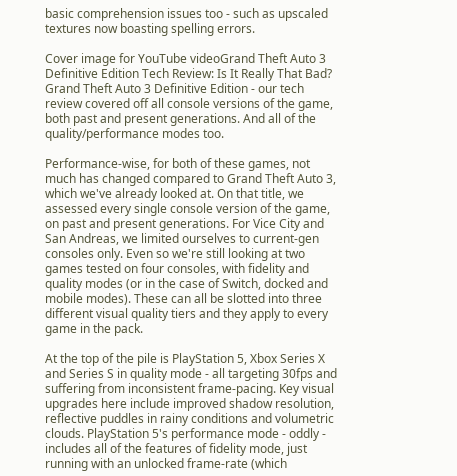basic comprehension issues too - such as upscaled textures now boasting spelling errors.

Cover image for YouTube videoGrand Theft Auto 3 Definitive Edition Tech Review: Is It Really That Bad?
Grand Theft Auto 3 Definitive Edition - our tech review covered off all console versions of the game, both past and present generations. And all of the quality/performance modes too.

Performance-wise, for both of these games, not much has changed compared to Grand Theft Auto 3, which we've already looked at. On that title, we assessed every single console version of the game, on past and present generations. For Vice City and San Andreas, we limited ourselves to current-gen consoles only. Even so we're still looking at two games tested on four consoles, with fidelity and quality modes (or in the case of Switch, docked and mobile modes). These can all be slotted into three different visual quality tiers and they apply to every game in the pack.

At the top of the pile is PlayStation 5, Xbox Series X and Series S in quality mode - all targeting 30fps and suffering from inconsistent frame-pacing. Key visual upgrades here include improved shadow resolution, reflective puddles in rainy conditions and volumetric clouds. PlayStation 5's performance mode - oddly - includes all of the features of fidelity mode, just running with an unlocked frame-rate (which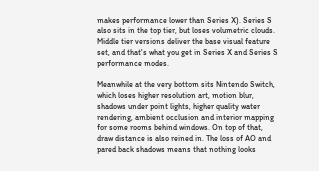makes performance lower than Series X). Series S also sits in the top tier, but loses volumetric clouds. Middle tier versions deliver the base visual feature set, and that's what you get in Series X and Series S performance modes.

Meanwhile at the very bottom sits Nintendo Switch, which loses higher resolution art, motion blur, shadows under point lights, higher quality water rendering, ambient occlusion and interior mapping for some rooms behind windows. On top of that, draw distance is also reined in. The loss of AO and pared back shadows means that nothing looks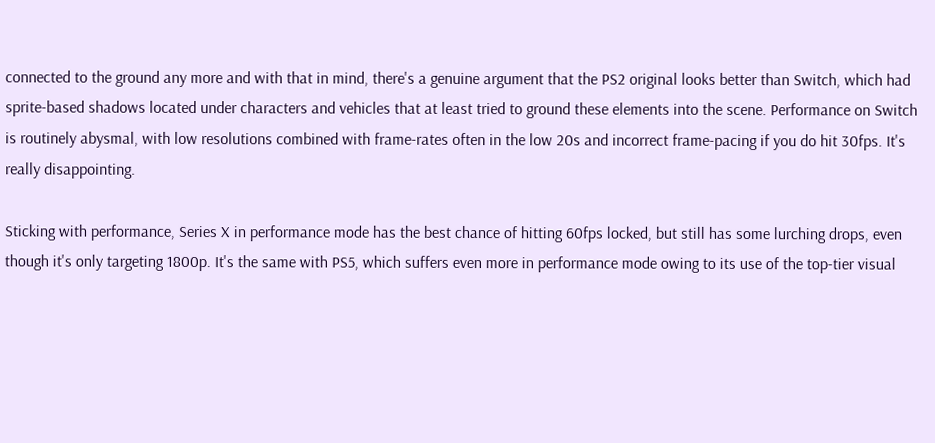connected to the ground any more and with that in mind, there's a genuine argument that the PS2 original looks better than Switch, which had sprite-based shadows located under characters and vehicles that at least tried to ground these elements into the scene. Performance on Switch is routinely abysmal, with low resolutions combined with frame-rates often in the low 20s and incorrect frame-pacing if you do hit 30fps. It's really disappointing.

Sticking with performance, Series X in performance mode has the best chance of hitting 60fps locked, but still has some lurching drops, even though it's only targeting 1800p. It's the same with PS5, which suffers even more in performance mode owing to its use of the top-tier visual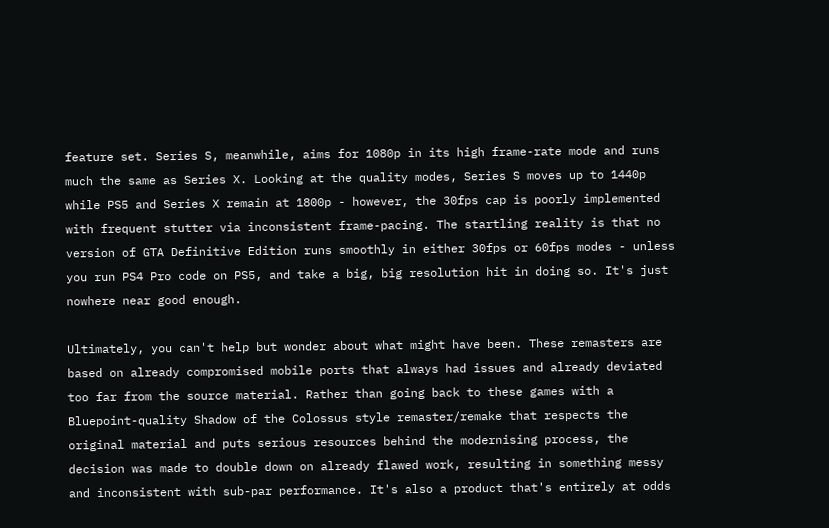feature set. Series S, meanwhile, aims for 1080p in its high frame-rate mode and runs much the same as Series X. Looking at the quality modes, Series S moves up to 1440p while PS5 and Series X remain at 1800p - however, the 30fps cap is poorly implemented with frequent stutter via inconsistent frame-pacing. The startling reality is that no version of GTA Definitive Edition runs smoothly in either 30fps or 60fps modes - unless you run PS4 Pro code on PS5, and take a big, big resolution hit in doing so. It's just nowhere near good enough.

Ultimately, you can't help but wonder about what might have been. These remasters are based on already compromised mobile ports that always had issues and already deviated too far from the source material. Rather than going back to these games with a Bluepoint-quality Shadow of the Colossus style remaster/remake that respects the original material and puts serious resources behind the modernising process, the decision was made to double down on already flawed work, resulting in something messy and inconsistent with sub-par performance. It's also a product that's entirely at odds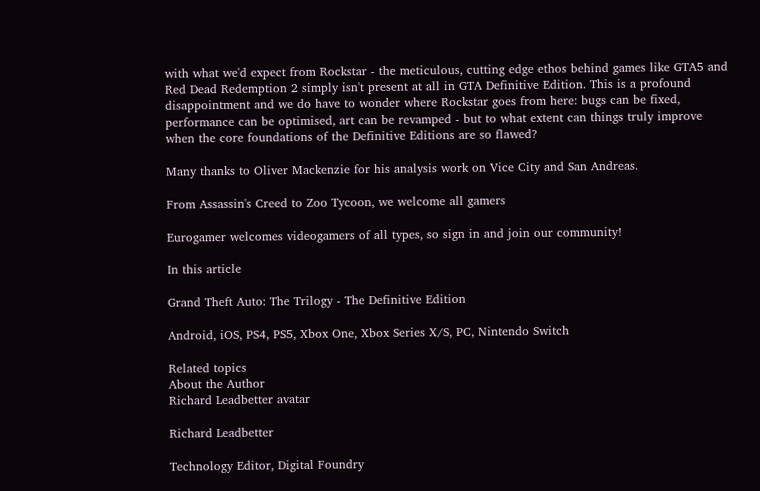with what we'd expect from Rockstar - the meticulous, cutting edge ethos behind games like GTA5 and Red Dead Redemption 2 simply isn't present at all in GTA Definitive Edition. This is a profound disappointment and we do have to wonder where Rockstar goes from here: bugs can be fixed, performance can be optimised, art can be revamped - but to what extent can things truly improve when the core foundations of the Definitive Editions are so flawed?

Many thanks to Oliver Mackenzie for his analysis work on Vice City and San Andreas.

From Assassin's Creed to Zoo Tycoon, we welcome all gamers

Eurogamer welcomes videogamers of all types, so sign in and join our community!

In this article

Grand Theft Auto: The Trilogy - The Definitive Edition

Android, iOS, PS4, PS5, Xbox One, Xbox Series X/S, PC, Nintendo Switch

Related topics
About the Author
Richard Leadbetter avatar

Richard Leadbetter

Technology Editor, Digital Foundry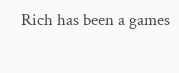Rich has been a games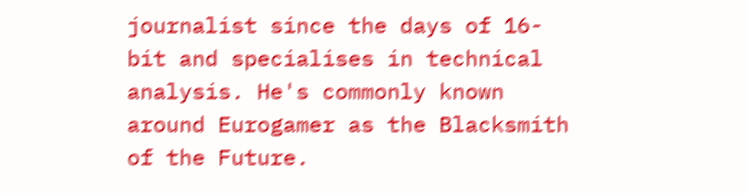journalist since the days of 16-bit and specialises in technical analysis. He's commonly known around Eurogamer as the Blacksmith of the Future.